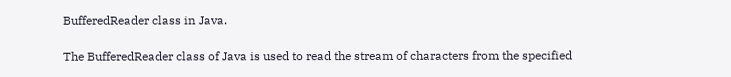BufferedReader class in Java.

The BufferedReader class of Java is used to read the stream of characters from the specified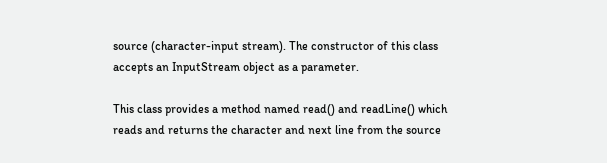source (character-input stream). The constructor of this class accepts an InputStream object as a parameter.

This class provides a method named read() and readLine() which reads and returns the character and next line from the source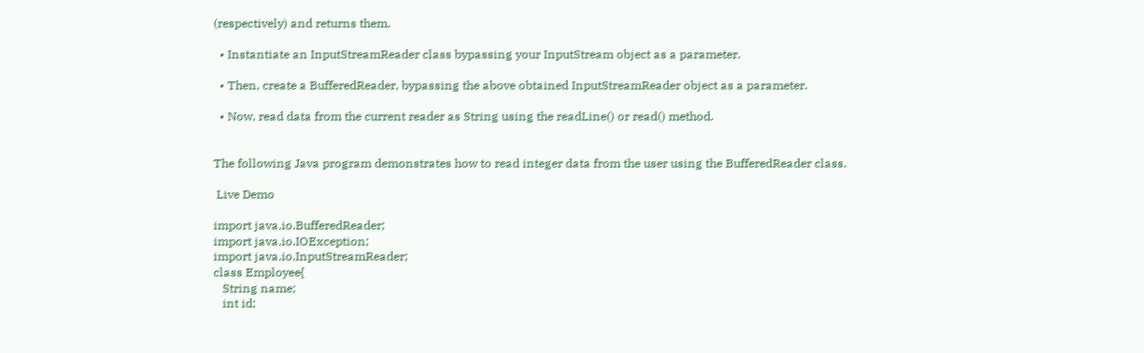(respectively) and returns them.

  • Instantiate an InputStreamReader class bypassing your InputStream object as a parameter.

  • Then, create a BufferedReader, bypassing the above obtained InputStreamReader object as a parameter.

  • Now, read data from the current reader as String using the readLine() or read() method.


The following Java program demonstrates how to read integer data from the user using the BufferedReader class.

 Live Demo

import java.io.BufferedReader;
import java.io.IOException;
import java.io.InputStreamReader;
class Employee{
   String name;
   int id;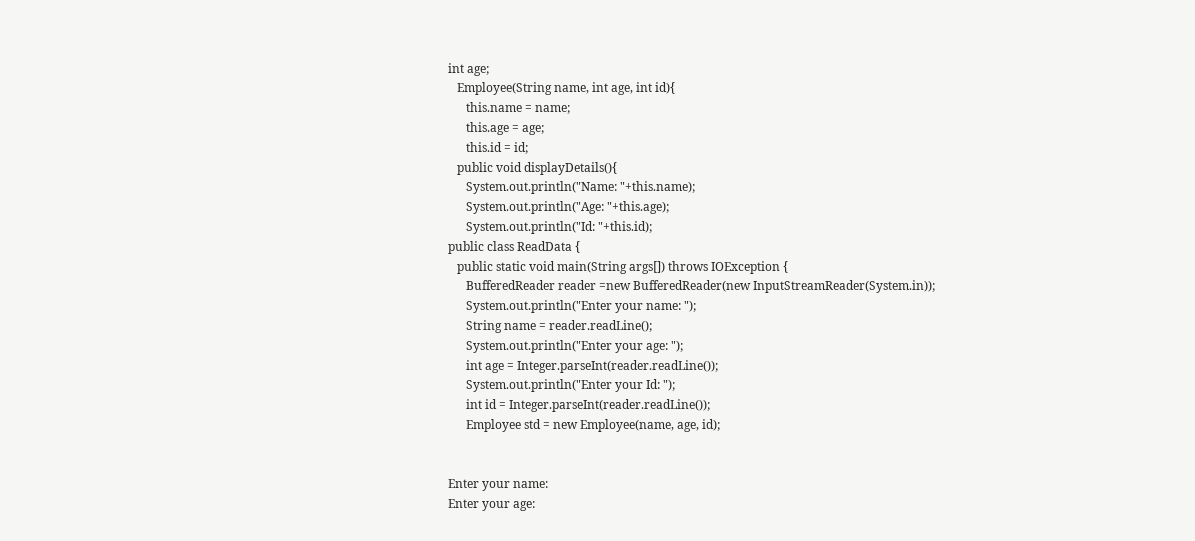int age;
   Employee(String name, int age, int id){
      this.name = name;
      this.age = age;
      this.id = id;
   public void displayDetails(){
      System.out.println("Name: "+this.name);
      System.out.println("Age: "+this.age);
      System.out.println("Id: "+this.id);
public class ReadData {
   public static void main(String args[]) throws IOException {
      BufferedReader reader =new BufferedReader(new InputStreamReader(System.in));
      System.out.println("Enter your name: ");
      String name = reader.readLine();
      System.out.println("Enter your age: ");
      int age = Integer.parseInt(reader.readLine());
      System.out.println("Enter your Id: ");
      int id = Integer.parseInt(reader.readLine());
      Employee std = new Employee(name, age, id);


Enter your name:
Enter your age: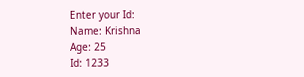Enter your Id:
Name: Krishna
Age: 25
Id: 1233